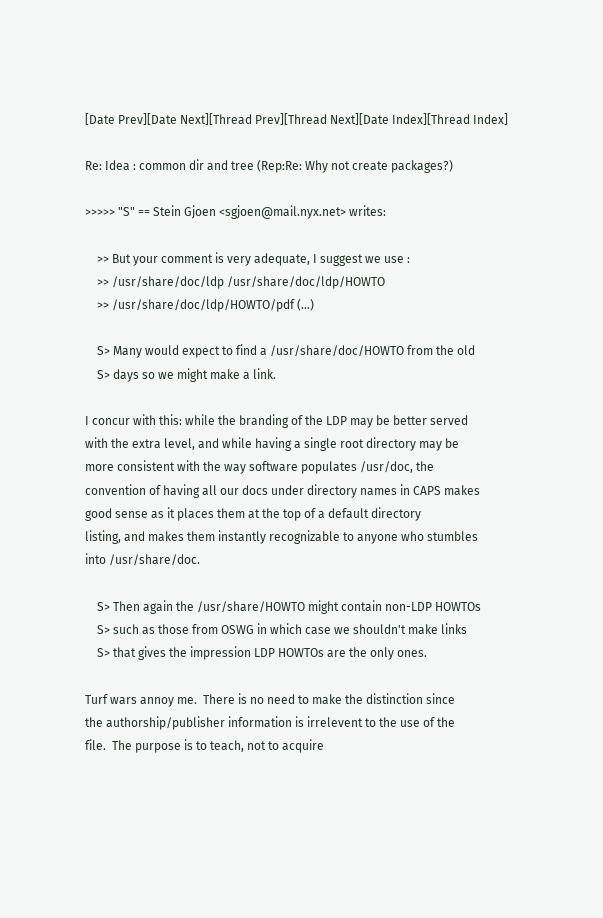[Date Prev][Date Next][Thread Prev][Thread Next][Date Index][Thread Index]

Re: Idea : common dir and tree (Rep:Re: Why not create packages?)

>>>>> "S" == Stein Gjoen <sgjoen@mail.nyx.net> writes:

    >> But your comment is very adequate, I suggest we use :
    >> /usr/share/doc/ldp /usr/share/doc/ldp/HOWTO
    >> /usr/share/doc/ldp/HOWTO/pdf (...)

    S> Many would expect to find a /usr/share/doc/HOWTO from the old
    S> days so we might make a link.

I concur with this: while the branding of the LDP may be better served
with the extra level, and while having a single root directory may be
more consistent with the way software populates /usr/doc, the
convention of having all our docs under directory names in CAPS makes
good sense as it places them at the top of a default directory
listing, and makes them instantly recognizable to anyone who stumbles
into /usr/share/doc.

    S> Then again the /usr/share/HOWTO might contain non-LDP HOWTOs
    S> such as those from OSWG in which case we shouldn't make links
    S> that gives the impression LDP HOWTOs are the only ones.

Turf wars annoy me.  There is no need to make the distinction since
the authorship/publisher information is irrelevent to the use of the
file.  The purpose is to teach, not to acquire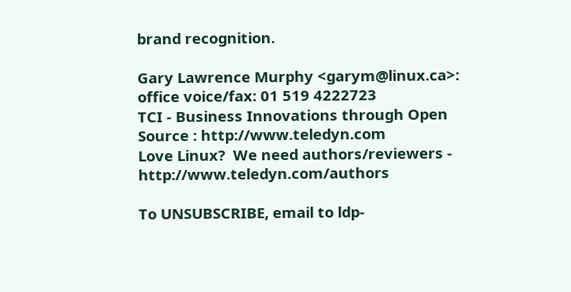brand recognition.

Gary Lawrence Murphy <garym@linux.ca>: office voice/fax: 01 519 4222723
TCI - Business Innovations through Open Source : http://www.teledyn.com
Love Linux?  We need authors/reviewers - http://www.teledyn.com/authors

To UNSUBSCRIBE, email to ldp-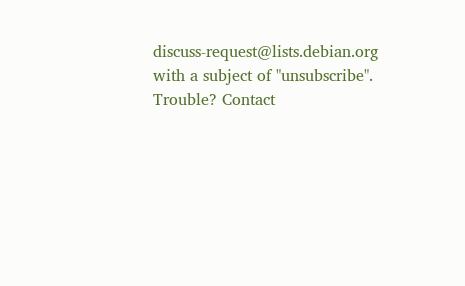discuss-request@lists.debian.org
with a subject of "unsubscribe". Trouble? Contact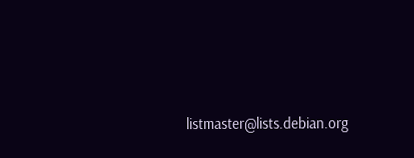listmaster@lists.debian.org